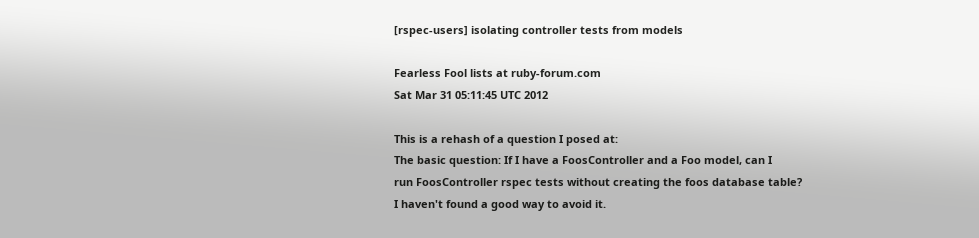[rspec-users] isolating controller tests from models

Fearless Fool lists at ruby-forum.com
Sat Mar 31 05:11:45 UTC 2012

This is a rehash of a question I posed at:
The basic question: If I have a FoosController and a Foo model, can I
run FoosController rspec tests without creating the foos database table?
I haven't found a good way to avoid it.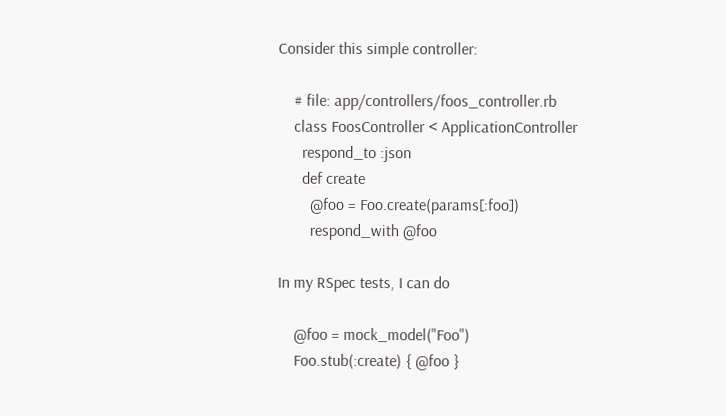Consider this simple controller:

    # file: app/controllers/foos_controller.rb
    class FoosController < ApplicationController
      respond_to :json
      def create
        @foo = Foo.create(params[:foo])
        respond_with @foo

In my RSpec tests, I can do

    @foo = mock_model("Foo")
    Foo.stub(:create) { @foo }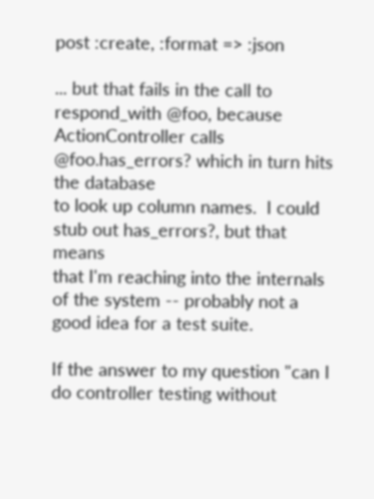post :create, :format => :json

... but that fails in the call to respond_with @foo, because
ActionController calls @foo.has_errors? which in turn hits the database
to look up column names.  I could stub out has_errors?, but that means
that I'm reaching into the internals of the system -- probably not a
good idea for a test suite.

If the answer to my question "can I do controller testing without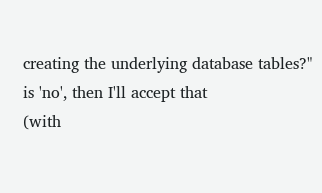creating the underlying database tables?" is 'no', then I'll accept that
(with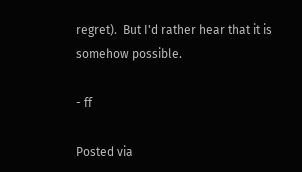regret).  But I'd rather hear that it is somehow possible.

- ff

Posted via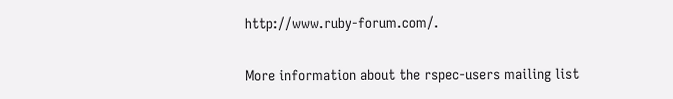http://www.ruby-forum.com/.

More information about the rspec-users mailing list